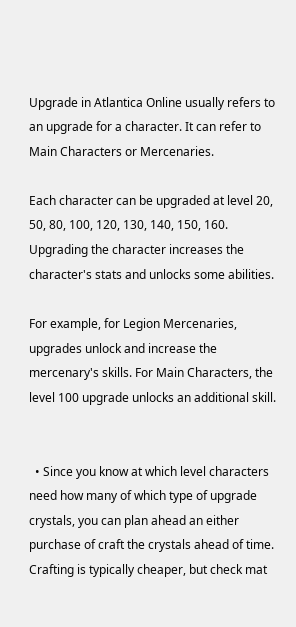Upgrade in Atlantica Online usually refers to an upgrade for a character. It can refer to Main Characters or Mercenaries.

Each character can be upgraded at level 20, 50, 80, 100, 120, 130, 140, 150, 160. Upgrading the character increases the character's stats and unlocks some abilities.

For example, for Legion Mercenaries, upgrades unlock and increase the mercenary's skills. For Main Characters, the level 100 upgrade unlocks an additional skill.


  • Since you know at which level characters need how many of which type of upgrade crystals, you can plan ahead an either purchase of craft the crystals ahead of time. Crafting is typically cheaper, but check mat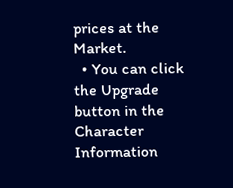prices at the Market.
  • You can click the Upgrade button in the Character Information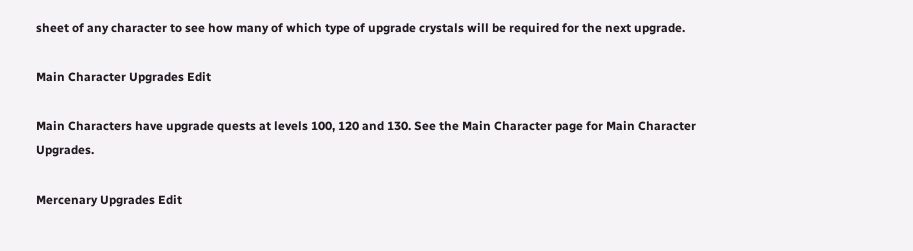sheet of any character to see how many of which type of upgrade crystals will be required for the next upgrade.

Main Character Upgrades Edit

Main Characters have upgrade quests at levels 100, 120 and 130. See the Main Character page for Main Character Upgrades.

Mercenary Upgrades Edit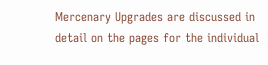Mercenary Upgrades are discussed in detail on the pages for the individual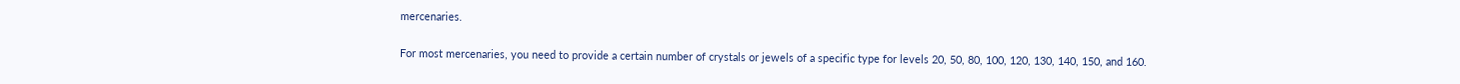mercenaries.

For most mercenaries, you need to provide a certain number of crystals or jewels of a specific type for levels 20, 50, 80, 100, 120, 130, 140, 150, and 160.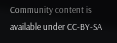Community content is available under CC-BY-SA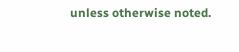unless otherwise noted.